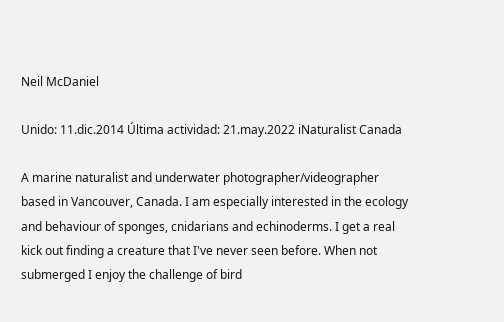Neil McDaniel

Unido: 11.dic.2014 Última actividad: 21.may.2022 iNaturalist Canada

A marine naturalist and underwater photographer/videographer based in Vancouver, Canada. I am especially interested in the ecology and behaviour of sponges, cnidarians and echinoderms. I get a real kick out finding a creature that I've never seen before. When not submerged I enjoy the challenge of bird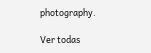photography.

Ver todas